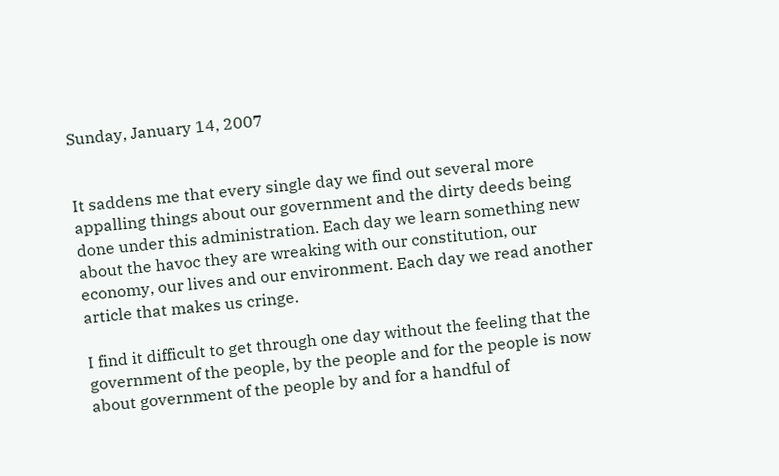Sunday, January 14, 2007


It saddens me that every single day we find out several more appalling things about our government and the dirty deeds being done under this administration. Each day we learn something new about the havoc they are wreaking with our constitution, our economy, our lives and our environment. Each day we read another article that makes us cringe.

I find it difficult to get through one day without the feeling that the government of the people, by the people and for the people is now about government of the people by and for a handful of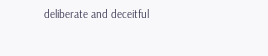deliberate and deceitful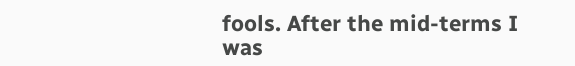fools. After the mid-terms I was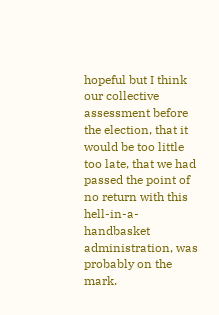hopeful but I think our collective assessment before the election, that it would be too little too late, that we had passed the point of no return with this hell-in-a-handbasket administration, was probably on the mark.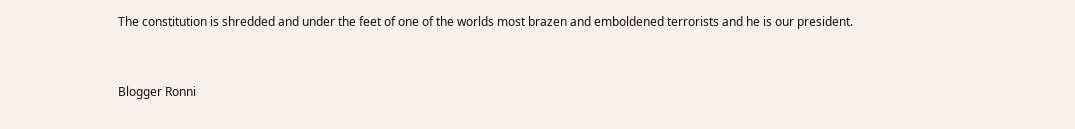The constitution is shredded and under the feet of one of the worlds most brazen and emboldened terrorists and he is our president.


Blogger Ronni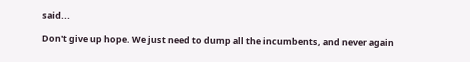said...

Don't give up hope. We just need to dump all the incumbents, and never again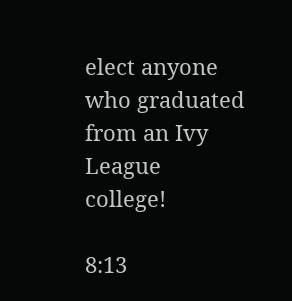elect anyone who graduated from an Ivy League college!

8:13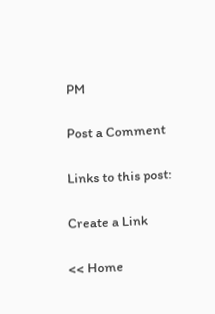PM

Post a Comment

Links to this post:

Create a Link

<< Home